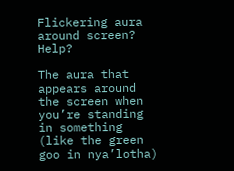Flickering aura around screen? Help?

The aura that appears around the screen when you’re standing in something (like the green goo in nya’lotha)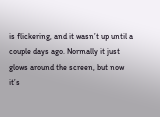is flickering, and it wasn’t up until a couple days ago. Normally it just glows around the screen, but now it’s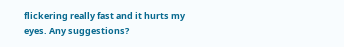flickering really fast and it hurts my eyes. Any suggestions?